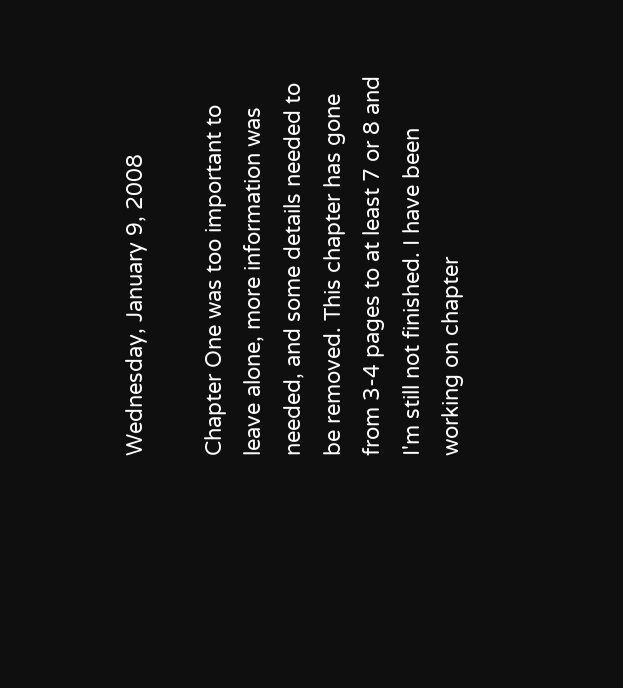Wednesday, January 9, 2008

Chapter One was too important to leave alone, more information was needed, and some details needed to be removed. This chapter has gone from 3-4 pages to at least 7 or 8 and I'm still not finished. I have been working on chapter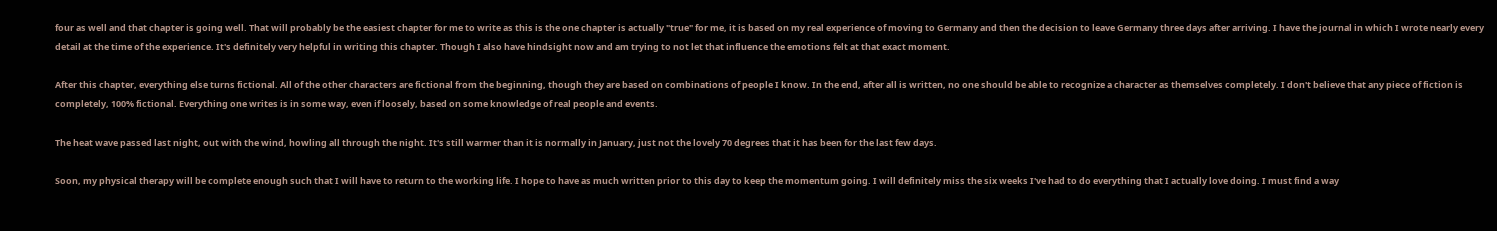four as well and that chapter is going well. That will probably be the easiest chapter for me to write as this is the one chapter is actually "true" for me, it is based on my real experience of moving to Germany and then the decision to leave Germany three days after arriving. I have the journal in which I wrote nearly every detail at the time of the experience. It's definitely very helpful in writing this chapter. Though I also have hindsight now and am trying to not let that influence the emotions felt at that exact moment.

After this chapter, everything else turns fictional. All of the other characters are fictional from the beginning, though they are based on combinations of people I know. In the end, after all is written, no one should be able to recognize a character as themselves completely. I don't believe that any piece of fiction is completely, 100% fictional. Everything one writes is in some way, even if loosely, based on some knowledge of real people and events.

The heat wave passed last night, out with the wind, howling all through the night. It's still warmer than it is normally in January, just not the lovely 70 degrees that it has been for the last few days.

Soon, my physical therapy will be complete enough such that I will have to return to the working life. I hope to have as much written prior to this day to keep the momentum going. I will definitely miss the six weeks I've had to do everything that I actually love doing. I must find a way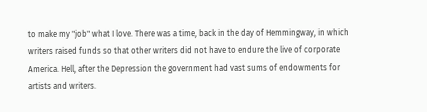to make my "job" what I love. There was a time, back in the day of Hemmingway, in which writers raised funds so that other writers did not have to endure the live of corporate America. Hell, after the Depression the government had vast sums of endowments for artists and writers.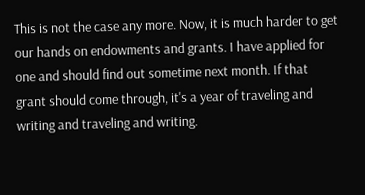This is not the case any more. Now, it is much harder to get our hands on endowments and grants. I have applied for one and should find out sometime next month. If that grant should come through, it's a year of traveling and writing and traveling and writing.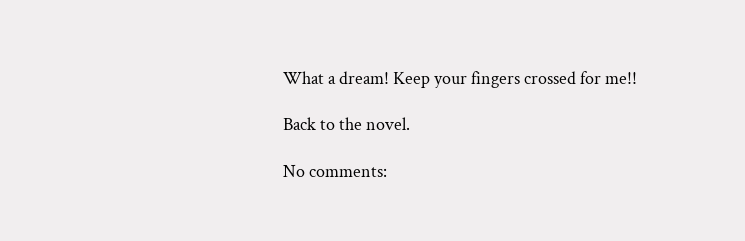What a dream! Keep your fingers crossed for me!!

Back to the novel.

No comments: